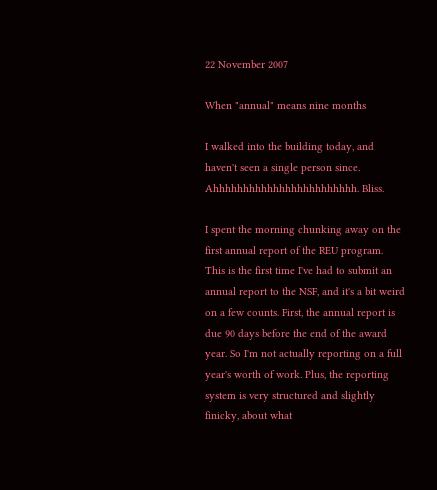22 November 2007

When "annual" means nine months

I walked into the building today, and haven't seen a single person since. Ahhhhhhhhhhhhhhhhhhhhhhhh. Bliss.

I spent the morning chunking away on the first annual report of the REU program. This is the first time I've had to submit an annual report to the NSF, and it's a bit weird on a few counts. First, the annual report is due 90 days before the end of the award year. So I'm not actually reporting on a full year's worth of work. Plus, the reporting system is very structured and slightly finicky, about what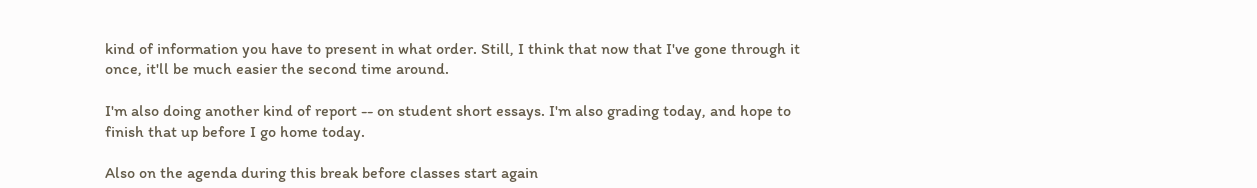kind of information you have to present in what order. Still, I think that now that I've gone through it once, it'll be much easier the second time around.

I'm also doing another kind of report -- on student short essays. I'm also grading today, and hope to finish that up before I go home today.

Also on the agenda during this break before classes start again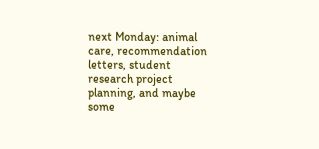next Monday: animal care, recommendation letters, student research project planning, and maybe some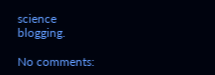science blogging.

No comments: